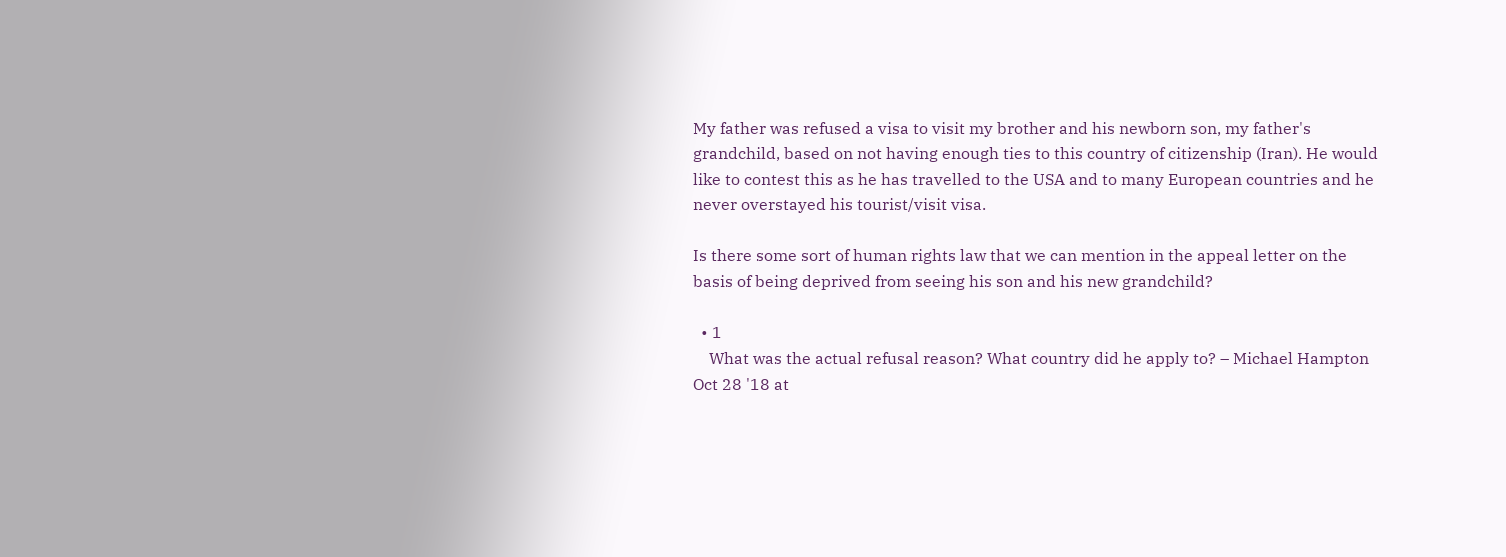My father was refused a visa to visit my brother and his newborn son, my father's grandchild, based on not having enough ties to this country of citizenship (Iran). He would like to contest this as he has travelled to the USA and to many European countries and he never overstayed his tourist/visit visa.

Is there some sort of human rights law that we can mention in the appeal letter on the basis of being deprived from seeing his son and his new grandchild?

  • 1
    What was the actual refusal reason? What country did he apply to? – Michael Hampton Oct 28 '18 at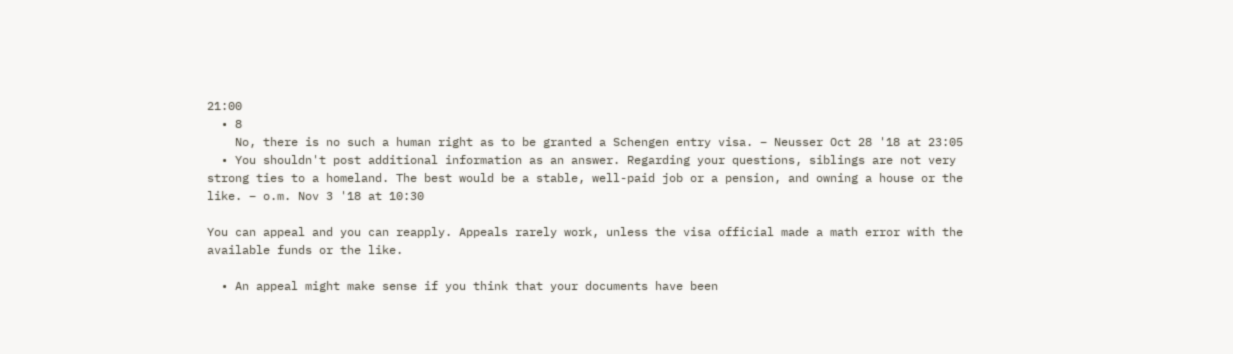21:00
  • 8
    No, there is no such a human right as to be granted a Schengen entry visa. – Neusser Oct 28 '18 at 23:05
  • You shouldn't post additional information as an answer. Regarding your questions, siblings are not very strong ties to a homeland. The best would be a stable, well-paid job or a pension, and owning a house or the like. – o.m. Nov 3 '18 at 10:30

You can appeal and you can reapply. Appeals rarely work, unless the visa official made a math error with the available funds or the like.

  • An appeal might make sense if you think that your documents have been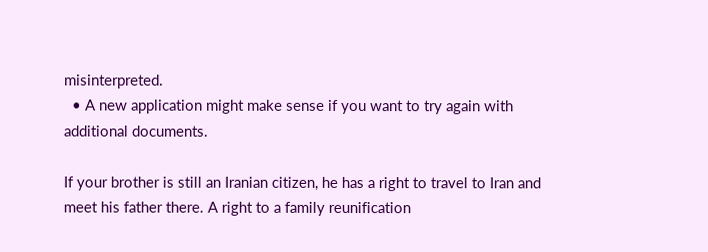misinterpreted.
  • A new application might make sense if you want to try again with additional documents.

If your brother is still an Iranian citizen, he has a right to travel to Iran and meet his father there. A right to a family reunification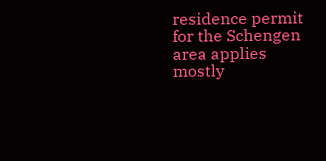residence permit for the Schengen area applies mostly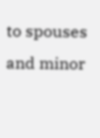to spouses and minor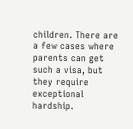children. There are a few cases where parents can get such a visa, but they require exceptional hardship.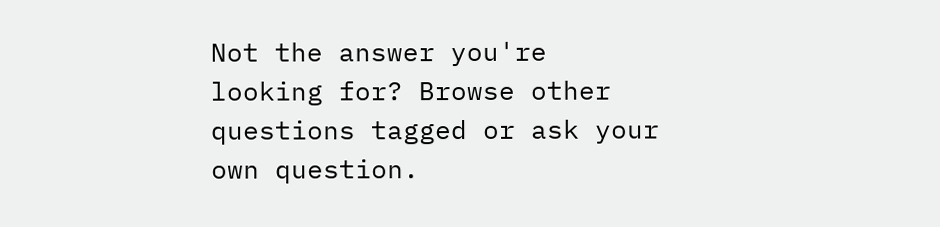Not the answer you're looking for? Browse other questions tagged or ask your own question.